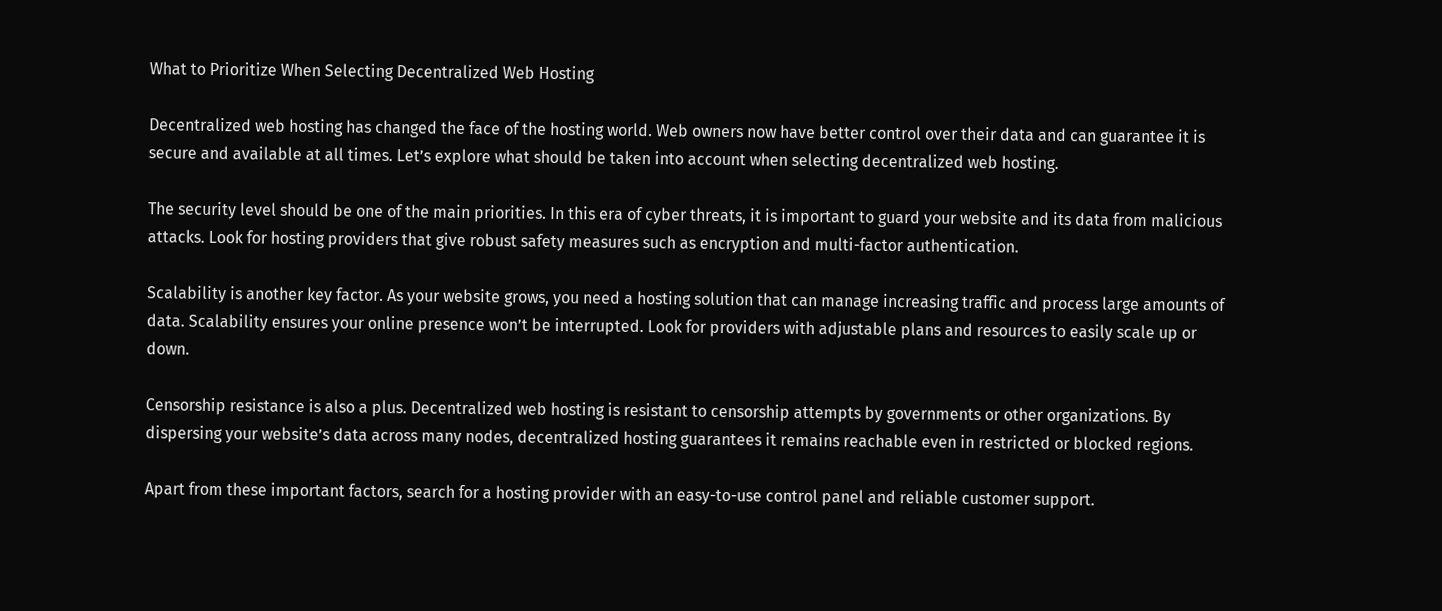What to Prioritize When Selecting Decentralized Web Hosting

Decentralized web hosting has changed the face of the hosting world. Web owners now have better control over their data and can guarantee it is secure and available at all times. Let’s explore what should be taken into account when selecting decentralized web hosting.

The security level should be one of the main priorities. In this era of cyber threats, it is important to guard your website and its data from malicious attacks. Look for hosting providers that give robust safety measures such as encryption and multi-factor authentication.

Scalability is another key factor. As your website grows, you need a hosting solution that can manage increasing traffic and process large amounts of data. Scalability ensures your online presence won’t be interrupted. Look for providers with adjustable plans and resources to easily scale up or down.

Censorship resistance is also a plus. Decentralized web hosting is resistant to censorship attempts by governments or other organizations. By dispersing your website’s data across many nodes, decentralized hosting guarantees it remains reachable even in restricted or blocked regions.

Apart from these important factors, search for a hosting provider with an easy-to-use control panel and reliable customer support.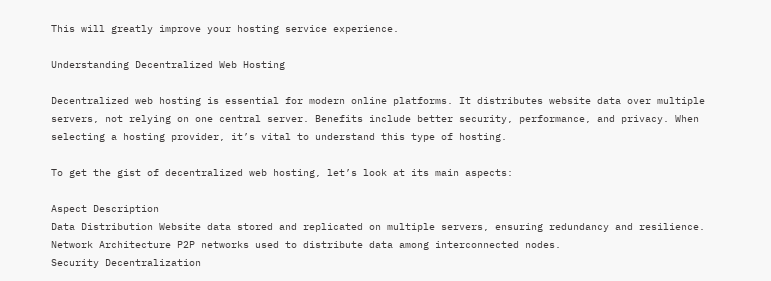This will greatly improve your hosting service experience.

Understanding Decentralized Web Hosting

Decentralized web hosting is essential for modern online platforms. It distributes website data over multiple servers, not relying on one central server. Benefits include better security, performance, and privacy. When selecting a hosting provider, it’s vital to understand this type of hosting.

To get the gist of decentralized web hosting, let’s look at its main aspects:

Aspect Description
Data Distribution Website data stored and replicated on multiple servers, ensuring redundancy and resilience.
Network Architecture P2P networks used to distribute data among interconnected nodes.
Security Decentralization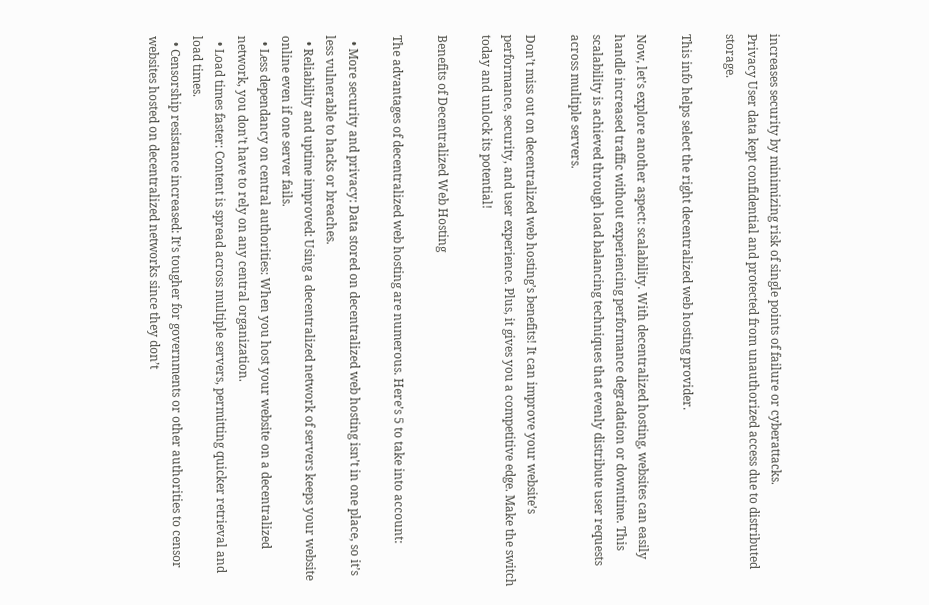increases security by minimizing risk of single points of failure or cyberattacks.
Privacy User data kept confidential and protected from unauthorized access due to distributed storage.

This info helps select the right decentralized web hosting provider.

Now, let’s explore another aspect: scalability. With decentralized hosting, websites can easily handle increased traffic without experiencing performance degradation or downtime. This scalability is achieved through load balancing techniques that evenly distribute user requests across multiple servers.

Don’t miss out on decentralized web hosting’s benefits! It can improve your website’s performance, security, and user experience. Plus, it gives you a competitive edge. Make the switch today and unlock its potential!

Benefits of Decentralized Web Hosting

The advantages of decentralized web hosting are numerous. Here’s 5 to take into account:

  • More security and privacy: Data stored on decentralized web hosting isn’t in one place, so it’s less vulnerable to hacks or breaches.
  • Reliability and uptime improved: Using a decentralized network of servers keeps your website online even if one server fails.
  • Less dependancy on central authorities: When you host your website on a decentralized network, you don’t have to rely on any central organization.
  • Load times faster: Content is spread across multiple servers, permitting quicker retrieval and load times.
  • Censorship resistance increased: It’s tougher for governments or other authorities to censor websites hosted on decentralized networks since they don’t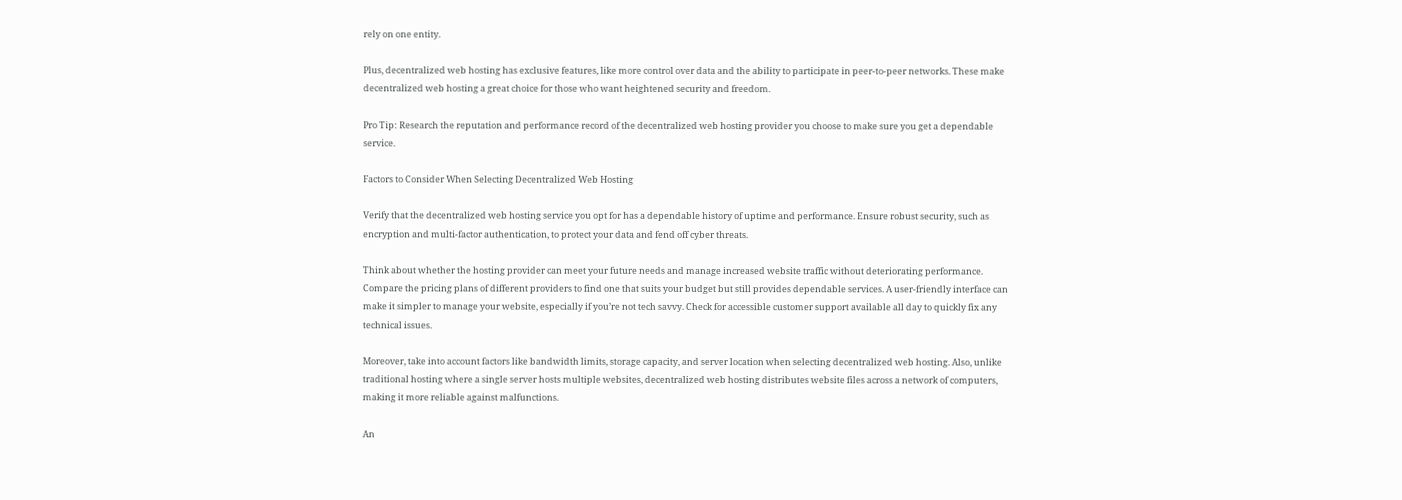rely on one entity.

Plus, decentralized web hosting has exclusive features, like more control over data and the ability to participate in peer-to-peer networks. These make decentralized web hosting a great choice for those who want heightened security and freedom.

Pro Tip: Research the reputation and performance record of the decentralized web hosting provider you choose to make sure you get a dependable service.

Factors to Consider When Selecting Decentralized Web Hosting

Verify that the decentralized web hosting service you opt for has a dependable history of uptime and performance. Ensure robust security, such as encryption and multi-factor authentication, to protect your data and fend off cyber threats.

Think about whether the hosting provider can meet your future needs and manage increased website traffic without deteriorating performance. Compare the pricing plans of different providers to find one that suits your budget but still provides dependable services. A user-friendly interface can make it simpler to manage your website, especially if you’re not tech savvy. Check for accessible customer support available all day to quickly fix any technical issues.

Moreover, take into account factors like bandwidth limits, storage capacity, and server location when selecting decentralized web hosting. Also, unlike traditional hosting where a single server hosts multiple websites, decentralized web hosting distributes website files across a network of computers, making it more reliable against malfunctions.

An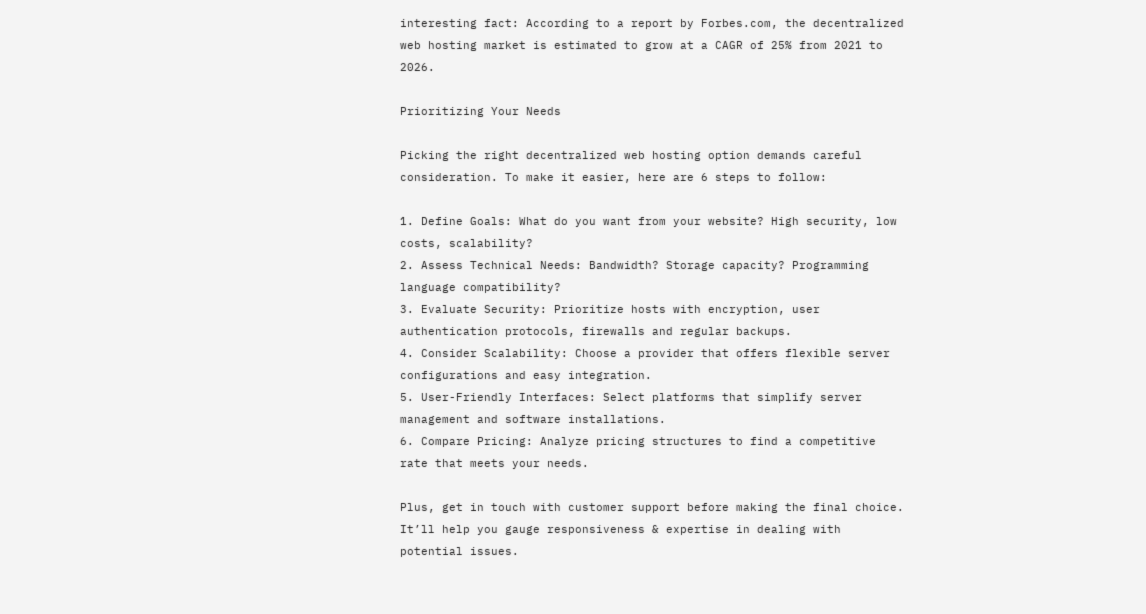interesting fact: According to a report by Forbes.com, the decentralized web hosting market is estimated to grow at a CAGR of 25% from 2021 to 2026.

Prioritizing Your Needs

Picking the right decentralized web hosting option demands careful consideration. To make it easier, here are 6 steps to follow:

1. Define Goals: What do you want from your website? High security, low costs, scalability?
2. Assess Technical Needs: Bandwidth? Storage capacity? Programming language compatibility?
3. Evaluate Security: Prioritize hosts with encryption, user authentication protocols, firewalls and regular backups.
4. Consider Scalability: Choose a provider that offers flexible server configurations and easy integration.
5. User-Friendly Interfaces: Select platforms that simplify server management and software installations.
6. Compare Pricing: Analyze pricing structures to find a competitive rate that meets your needs.

Plus, get in touch with customer support before making the final choice. It’ll help you gauge responsiveness & expertise in dealing with potential issues.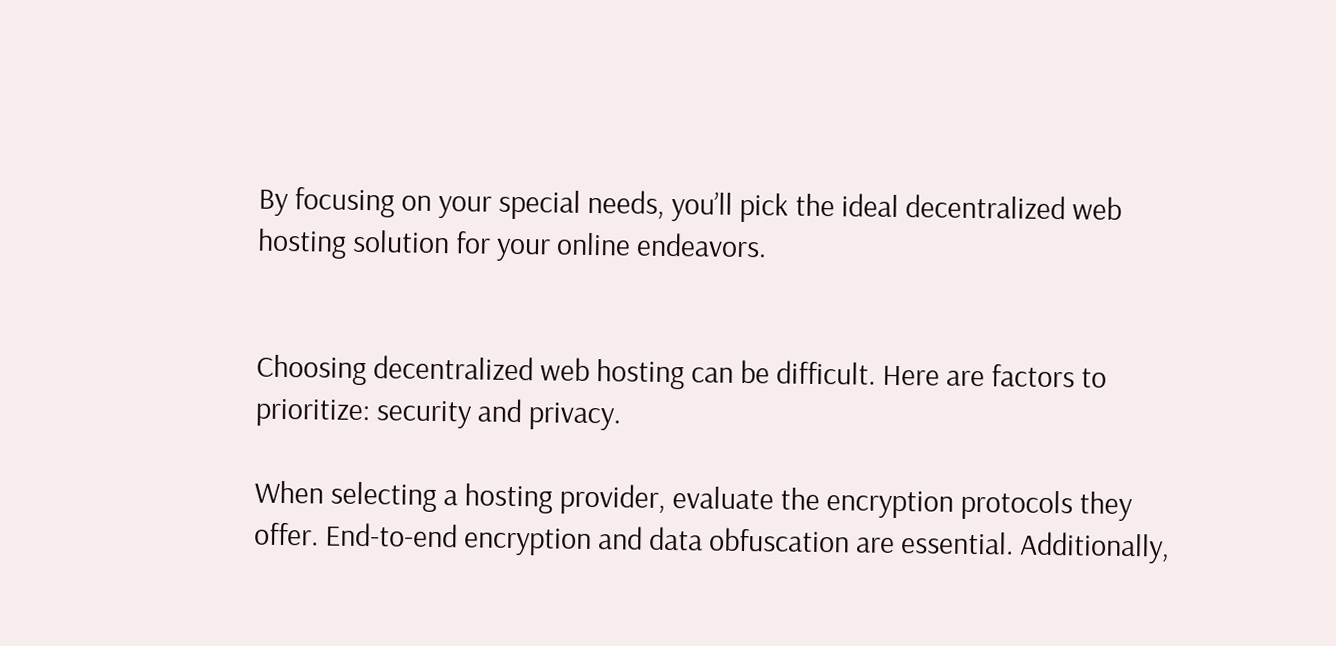By focusing on your special needs, you’ll pick the ideal decentralized web hosting solution for your online endeavors.


Choosing decentralized web hosting can be difficult. Here are factors to prioritize: security and privacy.

When selecting a hosting provider, evaluate the encryption protocols they offer. End-to-end encryption and data obfuscation are essential. Additionally,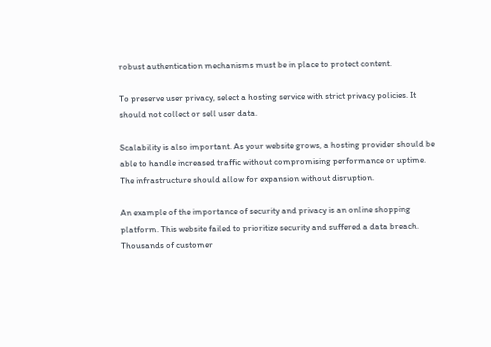robust authentication mechanisms must be in place to protect content.

To preserve user privacy, select a hosting service with strict privacy policies. It should not collect or sell user data.

Scalability is also important. As your website grows, a hosting provider should be able to handle increased traffic without compromising performance or uptime. The infrastructure should allow for expansion without disruption.

An example of the importance of security and privacy is an online shopping platform. This website failed to prioritize security and suffered a data breach. Thousands of customer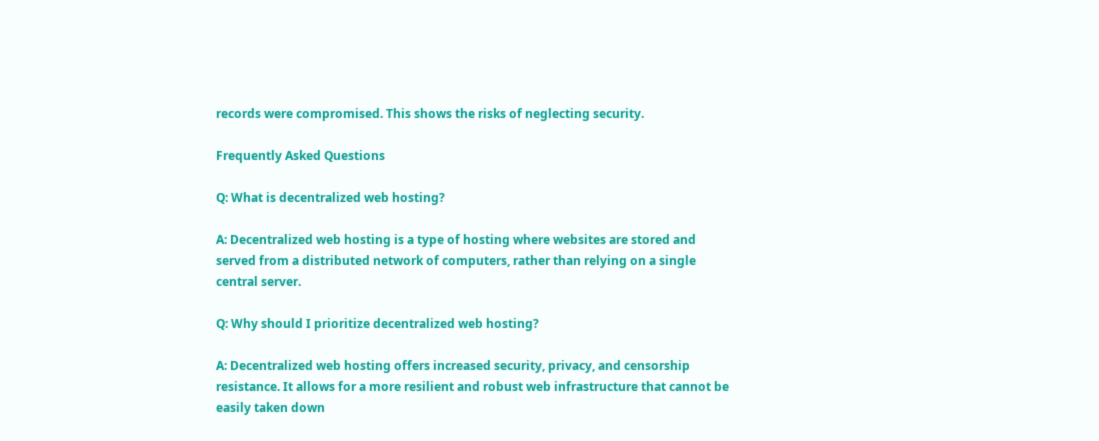records were compromised. This shows the risks of neglecting security.

Frequently Asked Questions

Q: What is decentralized web hosting?

A: Decentralized web hosting is a type of hosting where websites are stored and served from a distributed network of computers, rather than relying on a single central server.

Q: Why should I prioritize decentralized web hosting?

A: Decentralized web hosting offers increased security, privacy, and censorship resistance. It allows for a more resilient and robust web infrastructure that cannot be easily taken down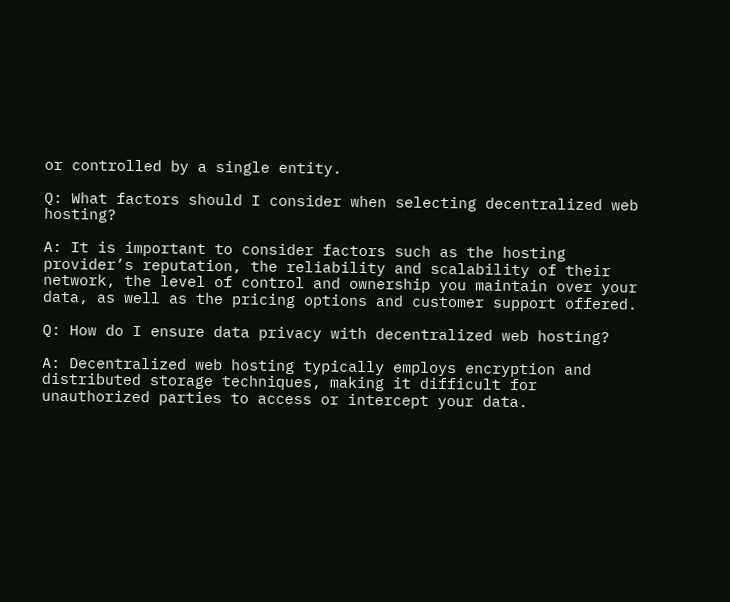or controlled by a single entity.

Q: What factors should I consider when selecting decentralized web hosting?

A: It is important to consider factors such as the hosting provider’s reputation, the reliability and scalability of their network, the level of control and ownership you maintain over your data, as well as the pricing options and customer support offered.

Q: How do I ensure data privacy with decentralized web hosting?

A: Decentralized web hosting typically employs encryption and distributed storage techniques, making it difficult for unauthorized parties to access or intercept your data.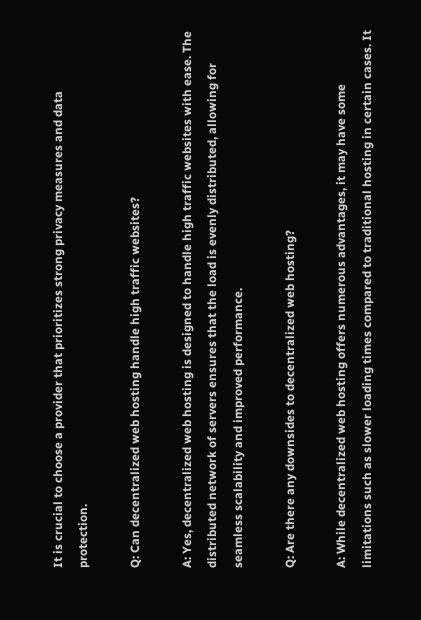It is crucial to choose a provider that prioritizes strong privacy measures and data protection.

Q: Can decentralized web hosting handle high traffic websites?

A: Yes, decentralized web hosting is designed to handle high traffic websites with ease. The distributed network of servers ensures that the load is evenly distributed, allowing for seamless scalability and improved performance.

Q: Are there any downsides to decentralized web hosting?

A: While decentralized web hosting offers numerous advantages, it may have some limitations such as slower loading times compared to traditional hosting in certain cases. It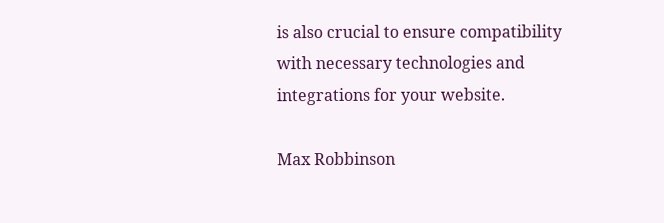is also crucial to ensure compatibility with necessary technologies and integrations for your website.

Max Robbinson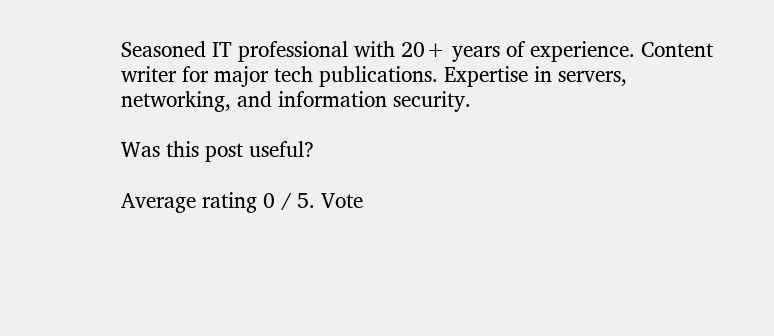Seasoned IT professional with 20+ years of experience. Content writer for major tech publications. Expertise in servers, networking, and information security.

Was this post useful?

Average rating 0 / 5. Vote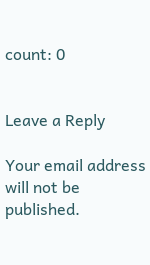count: 0


Leave a Reply

Your email address will not be published.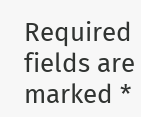Required fields are marked *